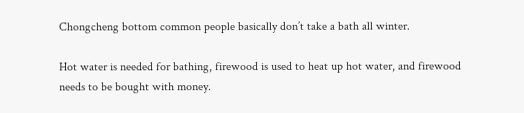Chongcheng bottom common people basically don’t take a bath all winter.

Hot water is needed for bathing, firewood is used to heat up hot water, and firewood needs to be bought with money.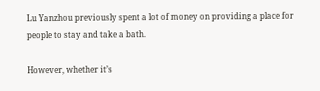Lu Yanzhou previously spent a lot of money on providing a place for people to stay and take a bath.

However, whether it’s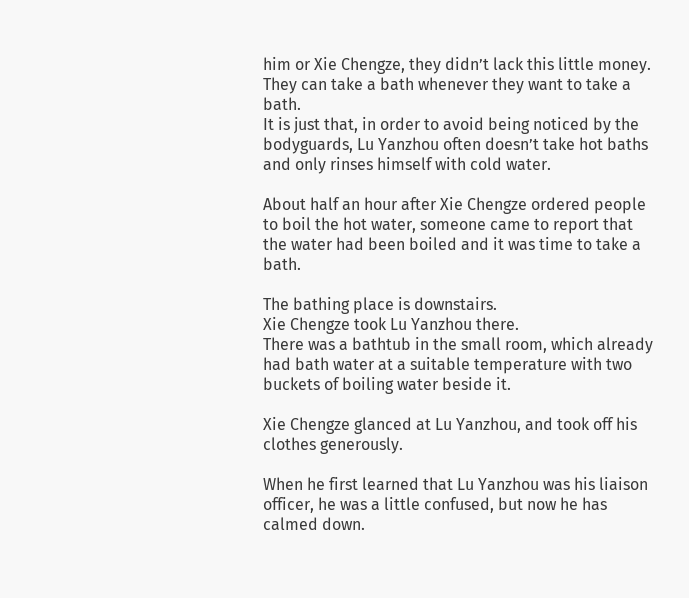him or Xie Chengze, they didn’t lack this little money.
They can take a bath whenever they want to take a bath.
It is just that, in order to avoid being noticed by the bodyguards, Lu Yanzhou often doesn’t take hot baths and only rinses himself with cold water.

About half an hour after Xie Chengze ordered people to boil the hot water, someone came to report that the water had been boiled and it was time to take a bath.

The bathing place is downstairs.
Xie Chengze took Lu Yanzhou there.
There was a bathtub in the small room, which already had bath water at a suitable temperature with two buckets of boiling water beside it.

Xie Chengze glanced at Lu Yanzhou, and took off his clothes generously.

When he first learned that Lu Yanzhou was his liaison officer, he was a little confused, but now he has calmed down.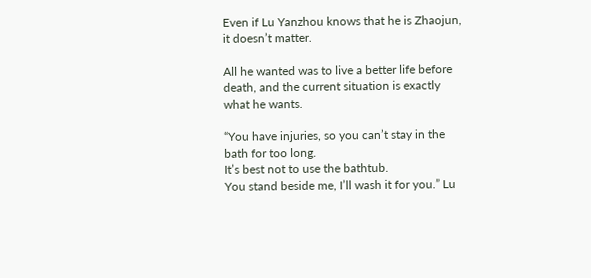Even if Lu Yanzhou knows that he is Zhaojun, it doesn’t matter.

All he wanted was to live a better life before death, and the current situation is exactly what he wants.

“You have injuries, so you can’t stay in the bath for too long.
It’s best not to use the bathtub.
You stand beside me, I’ll wash it for you.” Lu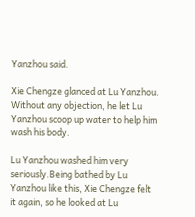Yanzhou said.

Xie Chengze glanced at Lu Yanzhou.
Without any objection, he let Lu Yanzhou scoop up water to help him wash his body.

Lu Yanzhou washed him very seriously.Being bathed by Lu Yanzhou like this, Xie Chengze felt it again, so he looked at Lu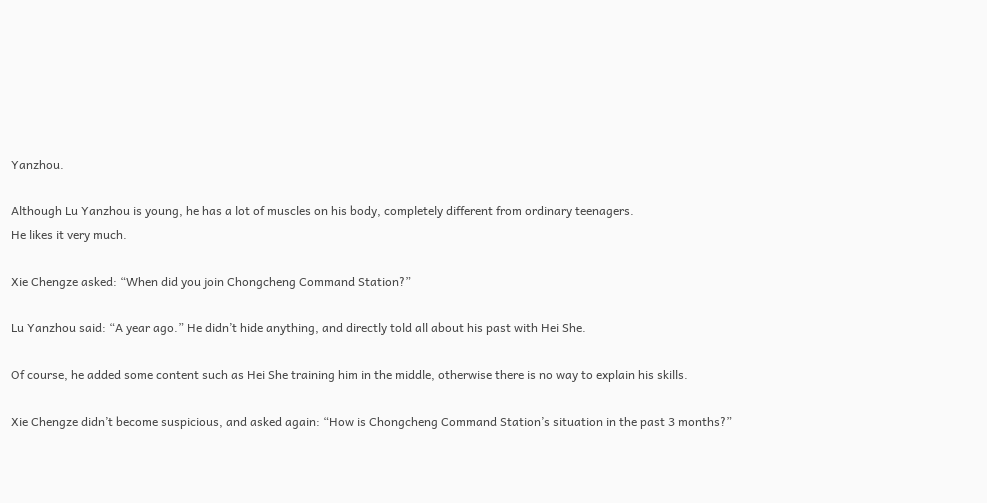Yanzhou.

Although Lu Yanzhou is young, he has a lot of muscles on his body, completely different from ordinary teenagers.
He likes it very much.

Xie Chengze asked: “When did you join Chongcheng Command Station?”

Lu Yanzhou said: “A year ago.” He didn’t hide anything, and directly told all about his past with Hei She.

Of course, he added some content such as Hei She training him in the middle, otherwise there is no way to explain his skills.

Xie Chengze didn’t become suspicious, and asked again: “How is Chongcheng Command Station’s situation in the past 3 months?”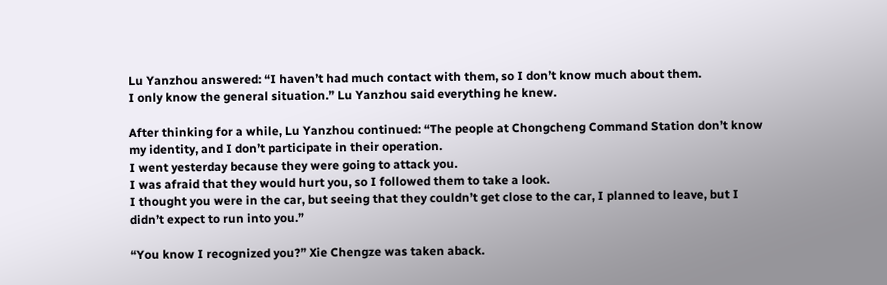Lu Yanzhou answered: “I haven’t had much contact with them, so I don’t know much about them.
I only know the general situation.” Lu Yanzhou said everything he knew.

After thinking for a while, Lu Yanzhou continued: “The people at Chongcheng Command Station don’t know my identity, and I don’t participate in their operation.
I went yesterday because they were going to attack you.
I was afraid that they would hurt you, so I followed them to take a look.
I thought you were in the car, but seeing that they couldn’t get close to the car, I planned to leave, but I didn’t expect to run into you.”

“You know I recognized you?” Xie Chengze was taken aback.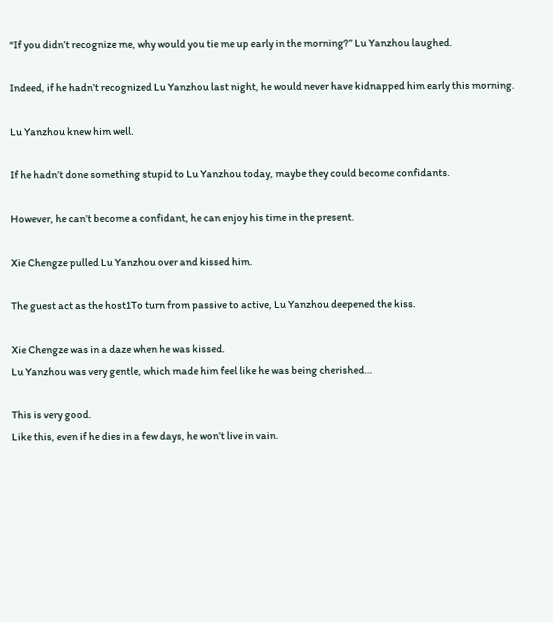“If you didn’t recognize me, why would you tie me up early in the morning?” Lu Yanzhou laughed.

Indeed, if he hadn’t recognized Lu Yanzhou last night, he would never have kidnapped him early this morning.

Lu Yanzhou knew him well.

If he hadn’t done something stupid to Lu Yanzhou today, maybe they could become confidants.

However, he can’t become a confidant, he can enjoy his time in the present.

Xie Chengze pulled Lu Yanzhou over and kissed him.

The guest act as the host1To turn from passive to active, Lu Yanzhou deepened the kiss.

Xie Chengze was in a daze when he was kissed.
Lu Yanzhou was very gentle, which made him feel like he was being cherished…

This is very good.
Like this, even if he dies in a few days, he won’t live in vain.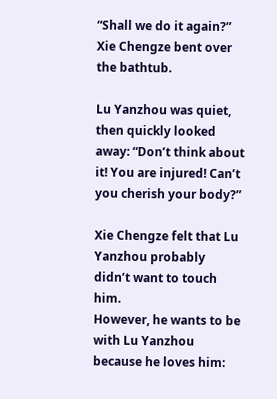“Shall we do it again?” Xie Chengze bent over the bathtub.

Lu Yanzhou was quiet, then quickly looked away: “Don’t think about it! You are injured! Can’t you cherish your body?”

Xie Chengze felt that Lu Yanzhou probably didn’t want to touch him.
However, he wants to be with Lu Yanzhou because he loves him: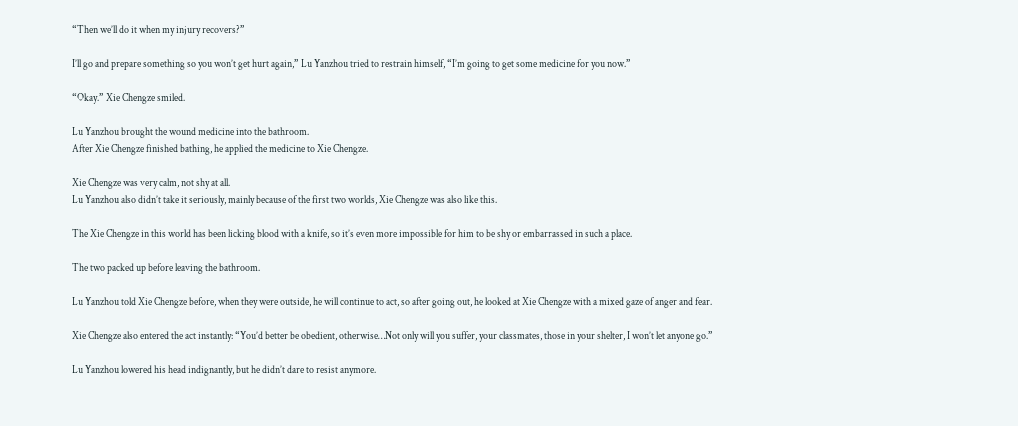“Then we’ll do it when my injury recovers?”

I’ll go and prepare something so you won’t get hurt again,” Lu Yanzhou tried to restrain himself, “I’m going to get some medicine for you now.”

“Okay.” Xie Chengze smiled.

Lu Yanzhou brought the wound medicine into the bathroom.
After Xie Chengze finished bathing, he applied the medicine to Xie Chengze.

Xie Chengze was very calm, not shy at all.
Lu Yanzhou also didn’t take it seriously, mainly because of the first two worlds, Xie Chengze was also like this.

The Xie Chengze in this world has been licking blood with a knife, so it’s even more impossible for him to be shy or embarrassed in such a place.

The two packed up before leaving the bathroom.

Lu Yanzhou told Xie Chengze before, when they were outside, he will continue to act, so after going out, he looked at Xie Chengze with a mixed gaze of anger and fear.

Xie Chengze also entered the act instantly: “You’d better be obedient, otherwise…Not only will you suffer, your classmates, those in your shelter, I won’t let anyone go.”

Lu Yanzhou lowered his head indignantly, but he didn’t dare to resist anymore.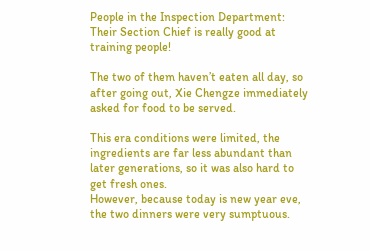People in the Inspection Department: Their Section Chief is really good at training people!

The two of them haven’t eaten all day, so after going out, Xie Chengze immediately asked for food to be served.

This era conditions were limited, the ingredients are far less abundant than later generations, so it was also hard to get fresh ones.
However, because today is new year eve, the two dinners were very sumptuous.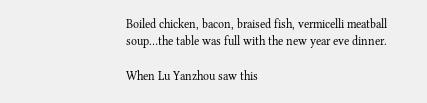Boiled chicken, bacon, braised fish, vermicelli meatball soup…the table was full with the new year eve dinner.

When Lu Yanzhou saw this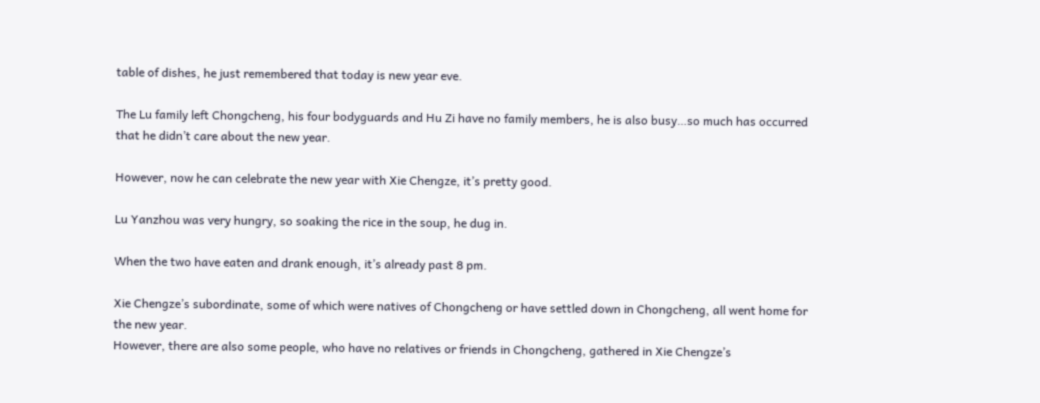table of dishes, he just remembered that today is new year eve.

The Lu family left Chongcheng, his four bodyguards and Hu Zi have no family members, he is also busy…so much has occurred that he didn’t care about the new year.

However, now he can celebrate the new year with Xie Chengze, it’s pretty good.

Lu Yanzhou was very hungry, so soaking the rice in the soup, he dug in.

When the two have eaten and drank enough, it’s already past 8 pm.

Xie Chengze’s subordinate, some of which were natives of Chongcheng or have settled down in Chongcheng, all went home for the new year.
However, there are also some people, who have no relatives or friends in Chongcheng, gathered in Xie Chengze’s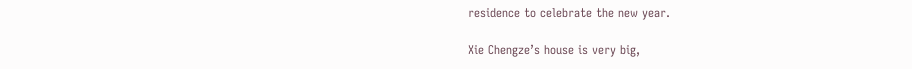residence to celebrate the new year.

Xie Chengze’s house is very big,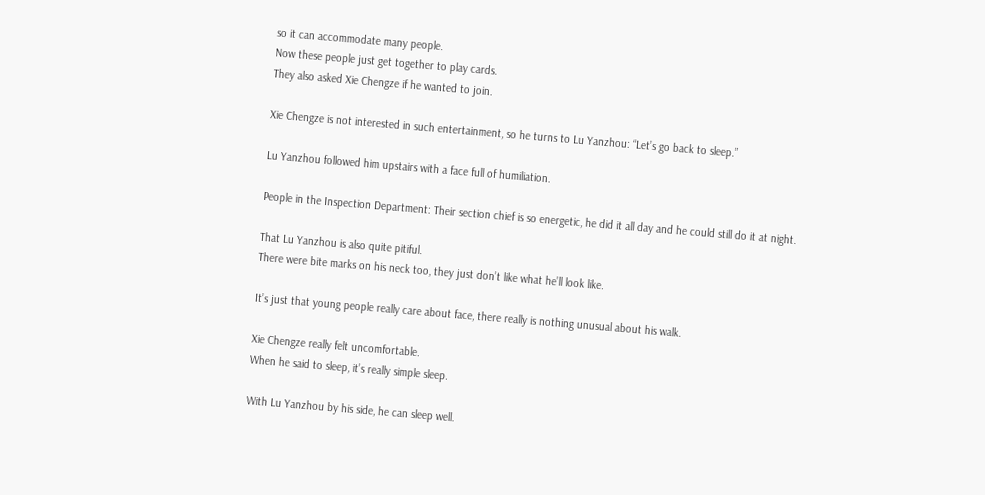so it can accommodate many people.
Now these people just get together to play cards.
They also asked Xie Chengze if he wanted to join.

Xie Chengze is not interested in such entertainment, so he turns to Lu Yanzhou: “Let’s go back to sleep.”

Lu Yanzhou followed him upstairs with a face full of humiliation.

People in the Inspection Department: Their section chief is so energetic, he did it all day and he could still do it at night.

That Lu Yanzhou is also quite pitiful.
There were bite marks on his neck too, they just don’t like what he’ll look like.

It’s just that young people really care about face, there really is nothing unusual about his walk.

Xie Chengze really felt uncomfortable.
When he said to sleep, it’s really simple sleep.

With Lu Yanzhou by his side, he can sleep well.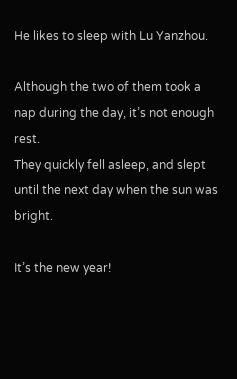He likes to sleep with Lu Yanzhou.

Although the two of them took a nap during the day, it’s not enough rest.
They quickly fell asleep, and slept until the next day when the sun was bright.

It’s the new year!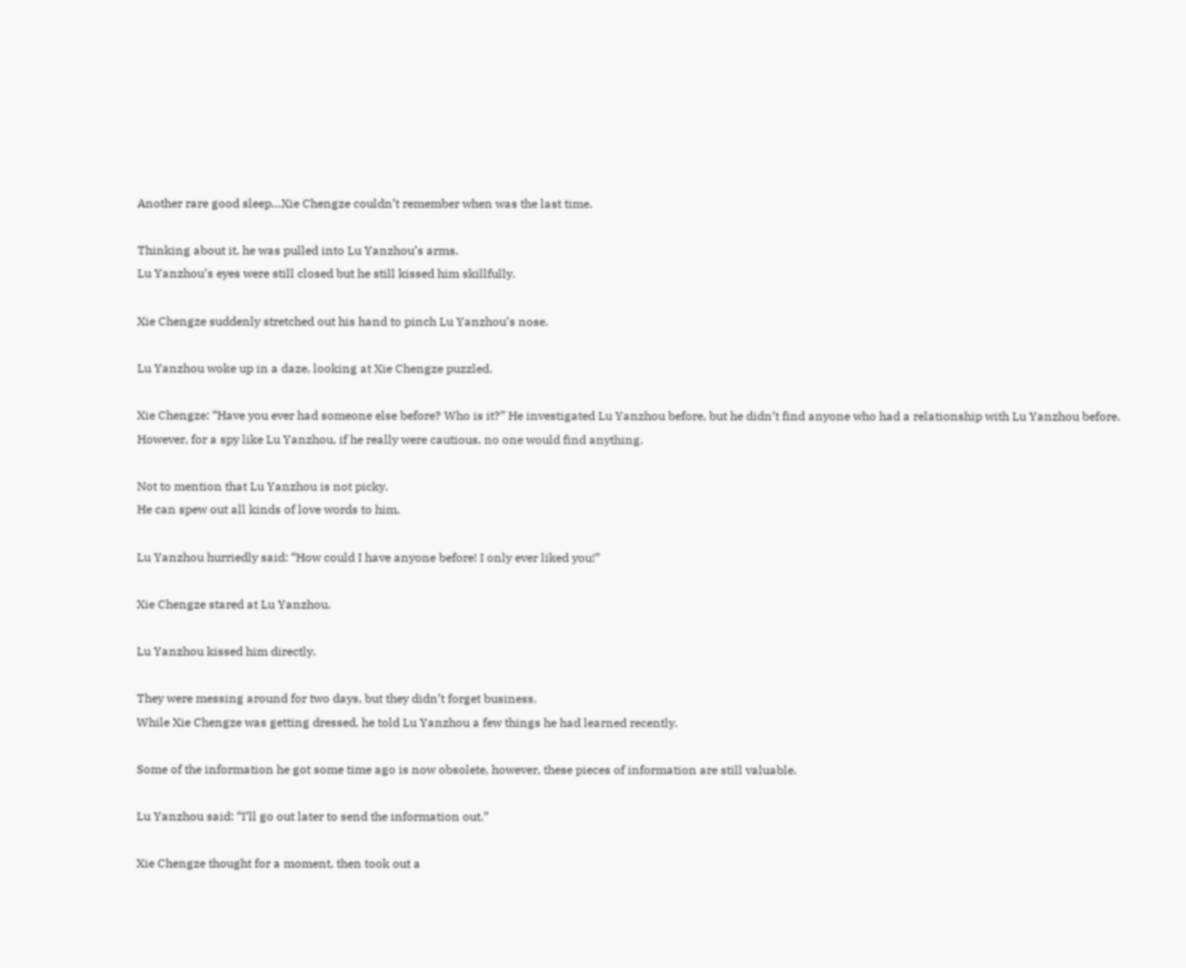Another rare good sleep…Xie Chengze couldn’t remember when was the last time.

Thinking about it, he was pulled into Lu Yanzhou’s arms.
Lu Yanzhou’s eyes were still closed but he still kissed him skillfully.

Xie Chengze suddenly stretched out his hand to pinch Lu Yanzhou’s nose.

Lu Yanzhou woke up in a daze, looking at Xie Chengze puzzled.

Xie Chengze: “Have you ever had someone else before? Who is it?” He investigated Lu Yanzhou before, but he didn’t find anyone who had a relationship with Lu Yanzhou before.
However, for a spy like Lu Yanzhou, if he really were cautious, no one would find anything.

Not to mention that Lu Yanzhou is not picky.
He can spew out all kinds of love words to him.

Lu Yanzhou hurriedly said: “How could I have anyone before! I only ever liked you!”

Xie Chengze stared at Lu Yanzhou.

Lu Yanzhou kissed him directly.

They were messing around for two days, but they didn’t forget business.
While Xie Chengze was getting dressed, he told Lu Yanzhou a few things he had learned recently.

Some of the information he got some time ago is now obsolete, however, these pieces of information are still valuable.

Lu Yanzhou said: “I’ll go out later to send the information out.”

Xie Chengze thought for a moment, then took out a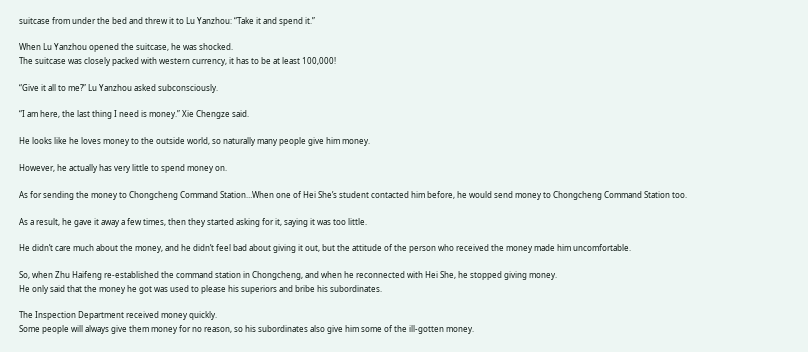suitcase from under the bed and threw it to Lu Yanzhou: “Take it and spend it.”

When Lu Yanzhou opened the suitcase, he was shocked.
The suitcase was closely packed with western currency, it has to be at least 100,000!

“Give it all to me?” Lu Yanzhou asked subconsciously.

“I am here, the last thing I need is money.” Xie Chengze said.

He looks like he loves money to the outside world, so naturally many people give him money.

However, he actually has very little to spend money on.

As for sending the money to Chongcheng Command Station…When one of Hei She’s student contacted him before, he would send money to Chongcheng Command Station too.

As a result, he gave it away a few times, then they started asking for it, saying it was too little.

He didn’t care much about the money, and he didn’t feel bad about giving it out, but the attitude of the person who received the money made him uncomfortable.

So, when Zhu Haifeng re-established the command station in Chongcheng, and when he reconnected with Hei She, he stopped giving money.
He only said that the money he got was used to please his superiors and bribe his subordinates.

The Inspection Department received money quickly.
Some people will always give them money for no reason, so his subordinates also give him some of the ill-gotten money.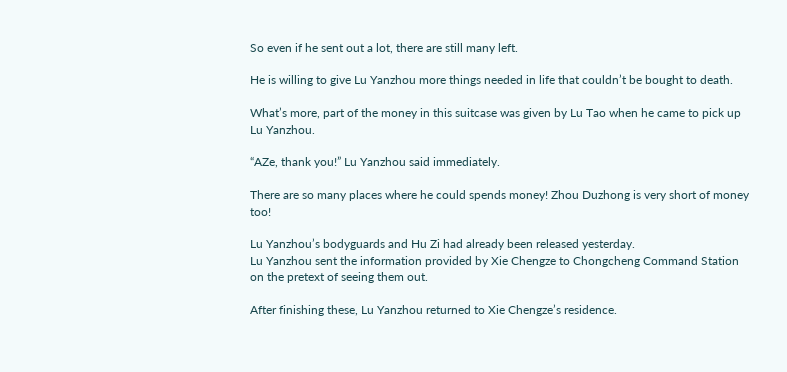So even if he sent out a lot, there are still many left.

He is willing to give Lu Yanzhou more things needed in life that couldn’t be bought to death.

What’s more, part of the money in this suitcase was given by Lu Tao when he came to pick up Lu Yanzhou.

“AZe, thank you!” Lu Yanzhou said immediately.

There are so many places where he could spends money! Zhou Duzhong is very short of money too!

Lu Yanzhou’s bodyguards and Hu Zi had already been released yesterday.
Lu Yanzhou sent the information provided by Xie Chengze to Chongcheng Command Station on the pretext of seeing them out.

After finishing these, Lu Yanzhou returned to Xie Chengze’s residence.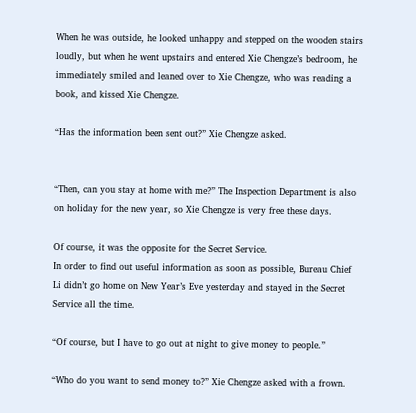When he was outside, he looked unhappy and stepped on the wooden stairs loudly, but when he went upstairs and entered Xie Chengze’s bedroom, he immediately smiled and leaned over to Xie Chengze, who was reading a book, and kissed Xie Chengze.

“Has the information been sent out?” Xie Chengze asked.


“Then, can you stay at home with me?” The Inspection Department is also on holiday for the new year, so Xie Chengze is very free these days.

Of course, it was the opposite for the Secret Service.
In order to find out useful information as soon as possible, Bureau Chief Li didn’t go home on New Year’s Eve yesterday and stayed in the Secret Service all the time.

“Of course, but I have to go out at night to give money to people.”

“Who do you want to send money to?” Xie Chengze asked with a frown.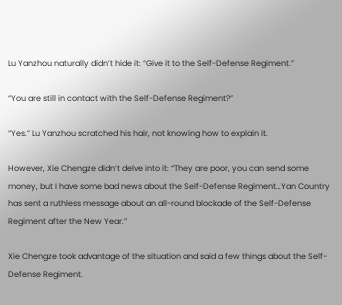Lu Yanzhou naturally didn’t hide it: “Give it to the Self-Defense Regiment.”

“You are still in contact with the Self-Defense Regiment?”

“Yes.” Lu Yanzhou scratched his hair, not knowing how to explain it.

However, Xie Chengze didn’t delve into it: “They are poor, you can send some money, but I have some bad news about the Self-Defense Regiment…Yan Country has sent a ruthless message about an all-round blockade of the Self-Defense Regiment after the New Year.”

Xie Chengze took advantage of the situation and said a few things about the Self-Defense Regiment.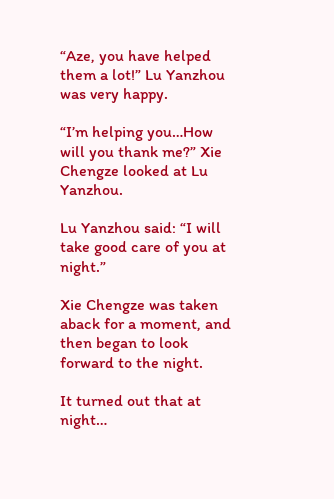“Aze, you have helped them a lot!” Lu Yanzhou was very happy.

“I’m helping you…How will you thank me?” Xie Chengze looked at Lu Yanzhou.

Lu Yanzhou said: “I will take good care of you at night.”

Xie Chengze was taken aback for a moment, and then began to look forward to the night.

It turned out that at night…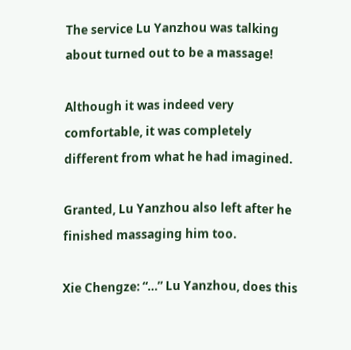The service Lu Yanzhou was talking about turned out to be a massage!

Although it was indeed very comfortable, it was completely different from what he had imagined.

Granted, Lu Yanzhou also left after he finished massaging him too.

Xie Chengze: “…” Lu Yanzhou, does this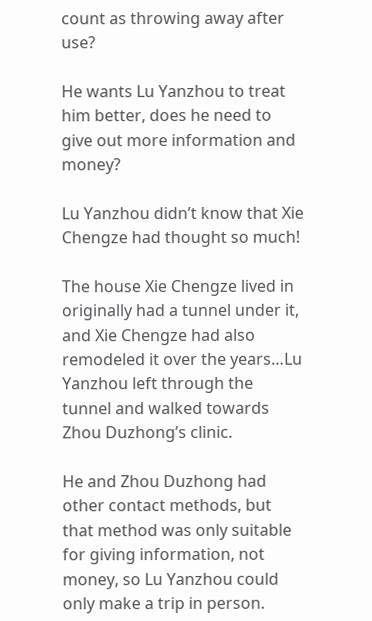count as throwing away after use?

He wants Lu Yanzhou to treat him better, does he need to give out more information and money?

Lu Yanzhou didn’t know that Xie Chengze had thought so much!

The house Xie Chengze lived in originally had a tunnel under it, and Xie Chengze had also remodeled it over the years…Lu Yanzhou left through the tunnel and walked towards Zhou Duzhong’s clinic.

He and Zhou Duzhong had other contact methods, but that method was only suitable for giving information, not money, so Lu Yanzhou could only make a trip in person.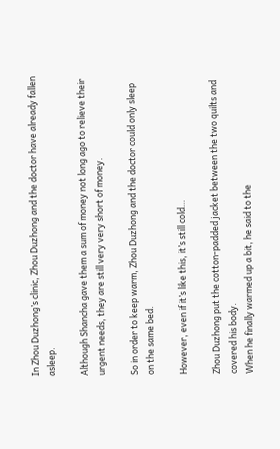In Zhou Duzhong’s clinic, Zhou Duzhong and the doctor have already fallen asleep.

Although Shancha gave them a sum of money not long ago to relieve their urgent needs, they are still very very short of money.

So in order to keep warm, Zhou Duzhong and the doctor could only sleep on the same bed.

However, even if it’s like this, it’s still cold…

Zhou Duzhong put the cotton-padded jacket between the two quilts and covered his body.
When he finally warmed up a bit, he said to the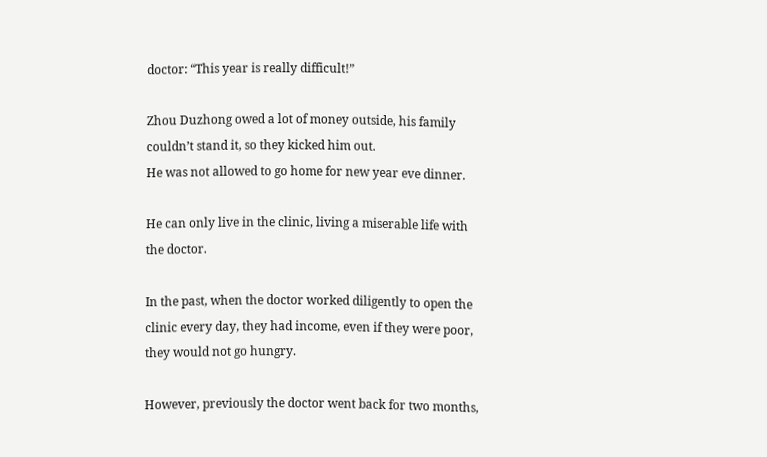doctor: “This year is really difficult!”

Zhou Duzhong owed a lot of money outside, his family couldn’t stand it, so they kicked him out.
He was not allowed to go home for new year eve dinner.

He can only live in the clinic, living a miserable life with the doctor.

In the past, when the doctor worked diligently to open the clinic every day, they had income, even if they were poor, they would not go hungry.

However, previously the doctor went back for two months,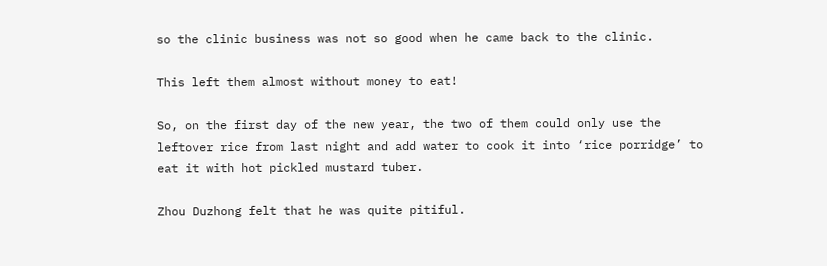so the clinic business was not so good when he came back to the clinic.

This left them almost without money to eat!

So, on the first day of the new year, the two of them could only use the leftover rice from last night and add water to cook it into ‘rice porridge’ to eat it with hot pickled mustard tuber.

Zhou Duzhong felt that he was quite pitiful.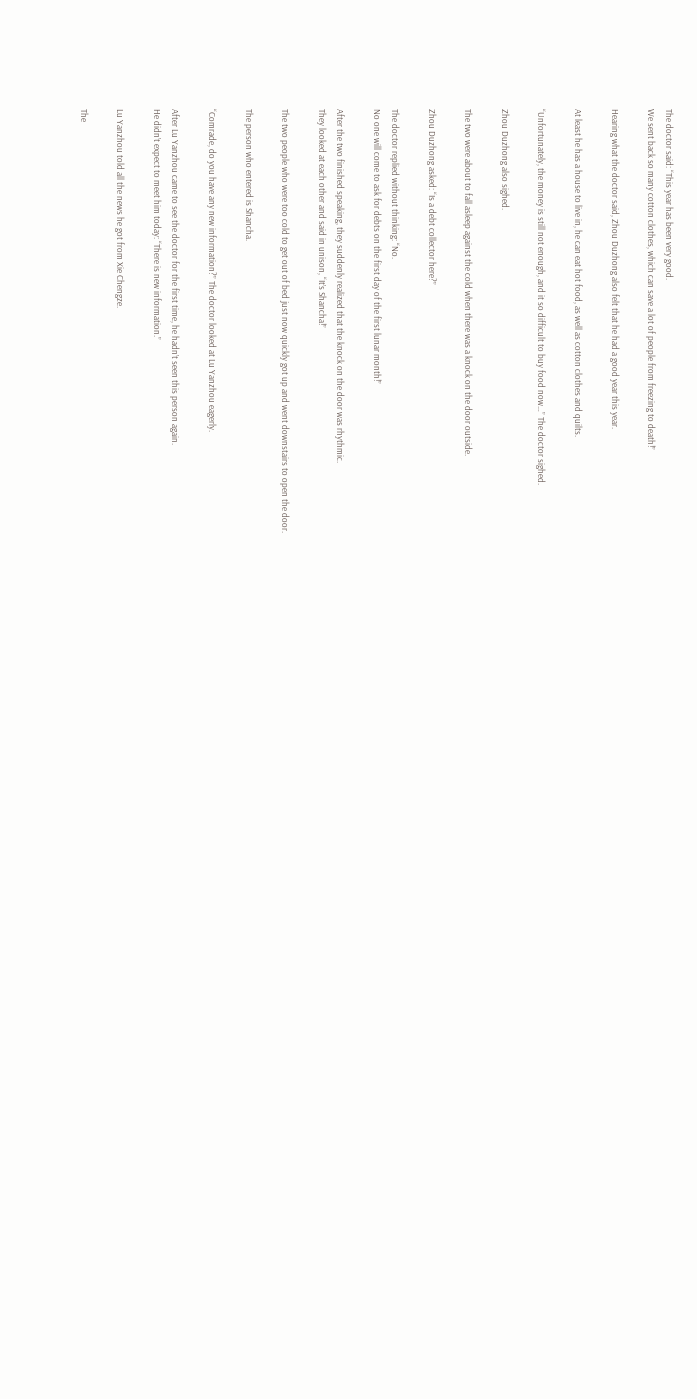The doctor said: “This year has been very good.
We sent back so many cotton clothes, which can save a lot of people from freezing to death!”

Hearing what the doctor said, Zhou Duzhong also felt that he had a good year this year.

At least he has a house to live in, he can eat hot food, as well as cotton clothes and quilts.

“Unfortunately, the money is still not enough, and it so difficult to buy food now…” The doctor sighed.

Zhou Duzhong also sighed.

The two were about to fall asleep against the cold when there was a knock on the door outside.

Zhou Duzhong asked: “Is a debt collector here?”

The doctor replied without thinking: “No.
No one will come to ask for debts on the first day of the first lunar month!”

After the two finished speaking, they suddenly realized that the knock on the door was rhythmic.
They looked at each other and said in unison, “It’s Shancha!”

The two people who were too cold to get out of bed just now quickly got up and went downstairs to open the door.

The person who entered is Shancha.

“Comrade, do you have any new information?” The doctor looked at Lu Yanzhou eagerly.

After Lu Yanzhou came to see the doctor for the first time, he hadn’t seen this person again.
He didn’t expect to meet him today: “There is new information.”

Lu Yanzhou told all the news he got from Xie Chengze.

The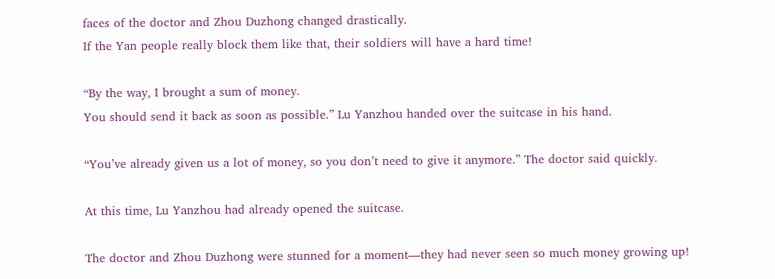faces of the doctor and Zhou Duzhong changed drastically.
If the Yan people really block them like that, their soldiers will have a hard time!

“By the way, I brought a sum of money.
You should send it back as soon as possible.” Lu Yanzhou handed over the suitcase in his hand.

“You’ve already given us a lot of money, so you don’t need to give it anymore.” The doctor said quickly.

At this time, Lu Yanzhou had already opened the suitcase.

The doctor and Zhou Duzhong were stunned for a moment—they had never seen so much money growing up!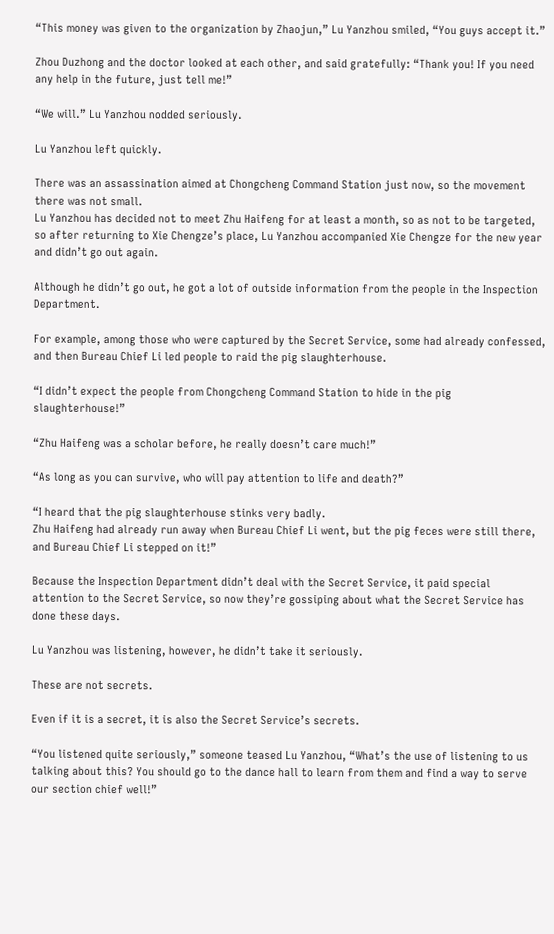“This money was given to the organization by Zhaojun,” Lu Yanzhou smiled, “You guys accept it.”

Zhou Duzhong and the doctor looked at each other, and said gratefully: “Thank you! If you need any help in the future, just tell me!”

“We will.” Lu Yanzhou nodded seriously.

Lu Yanzhou left quickly.

There was an assassination aimed at Chongcheng Command Station just now, so the movement there was not small.
Lu Yanzhou has decided not to meet Zhu Haifeng for at least a month, so as not to be targeted, so after returning to Xie Chengze’s place, Lu Yanzhou accompanied Xie Chengze for the new year and didn’t go out again.

Although he didn’t go out, he got a lot of outside information from the people in the Inspection Department.

For example, among those who were captured by the Secret Service, some had already confessed, and then Bureau Chief Li led people to raid the pig slaughterhouse.

“I didn’t expect the people from Chongcheng Command Station to hide in the pig slaughterhouse!”

“Zhu Haifeng was a scholar before, he really doesn’t care much!”

“As long as you can survive, who will pay attention to life and death?”

“I heard that the pig slaughterhouse stinks very badly.
Zhu Haifeng had already run away when Bureau Chief Li went, but the pig feces were still there, and Bureau Chief Li stepped on it!”

Because the Inspection Department didn’t deal with the Secret Service, it paid special attention to the Secret Service, so now they’re gossiping about what the Secret Service has done these days.

Lu Yanzhou was listening, however, he didn’t take it seriously.

These are not secrets.

Even if it is a secret, it is also the Secret Service’s secrets.

“You listened quite seriously,” someone teased Lu Yanzhou, “What’s the use of listening to us talking about this? You should go to the dance hall to learn from them and find a way to serve our section chief well!”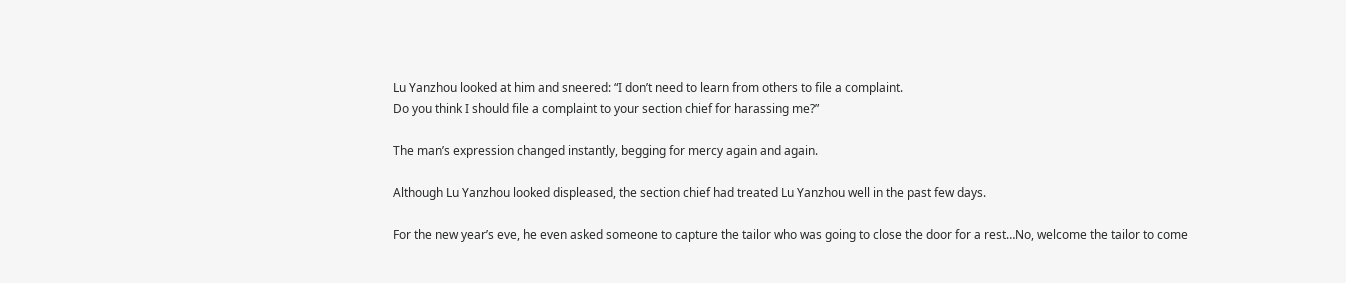Lu Yanzhou looked at him and sneered: “I don’t need to learn from others to file a complaint.
Do you think I should file a complaint to your section chief for harassing me?”

The man’s expression changed instantly, begging for mercy again and again.

Although Lu Yanzhou looked displeased, the section chief had treated Lu Yanzhou well in the past few days.

For the new year’s eve, he even asked someone to capture the tailor who was going to close the door for a rest…No, welcome the tailor to come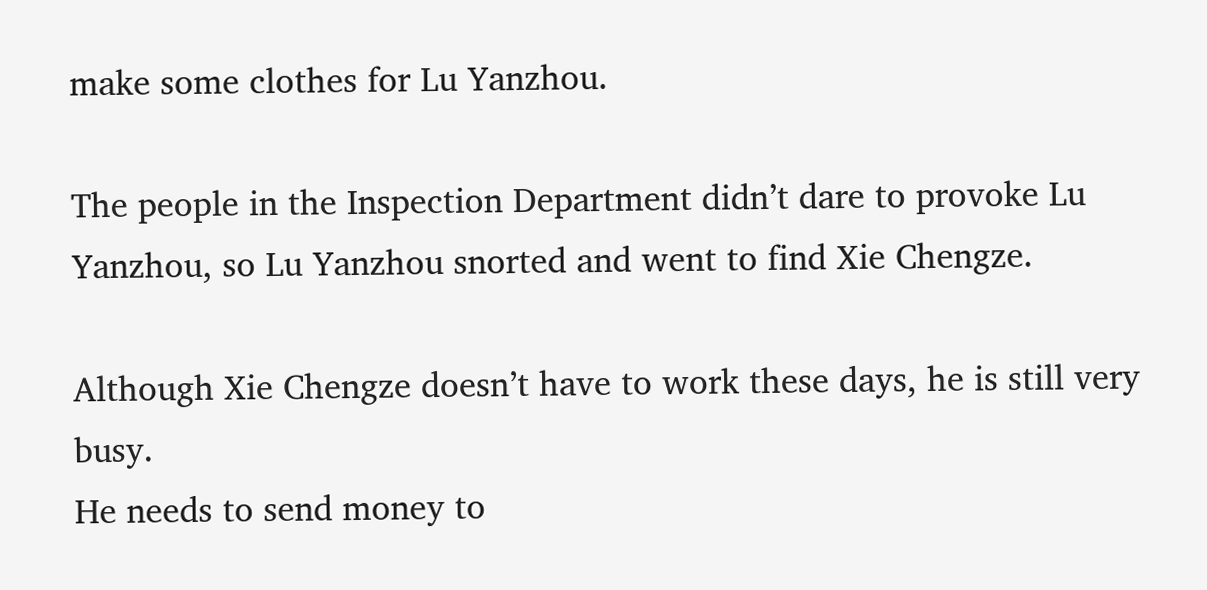make some clothes for Lu Yanzhou.

The people in the Inspection Department didn’t dare to provoke Lu Yanzhou, so Lu Yanzhou snorted and went to find Xie Chengze.

Although Xie Chengze doesn’t have to work these days, he is still very busy.
He needs to send money to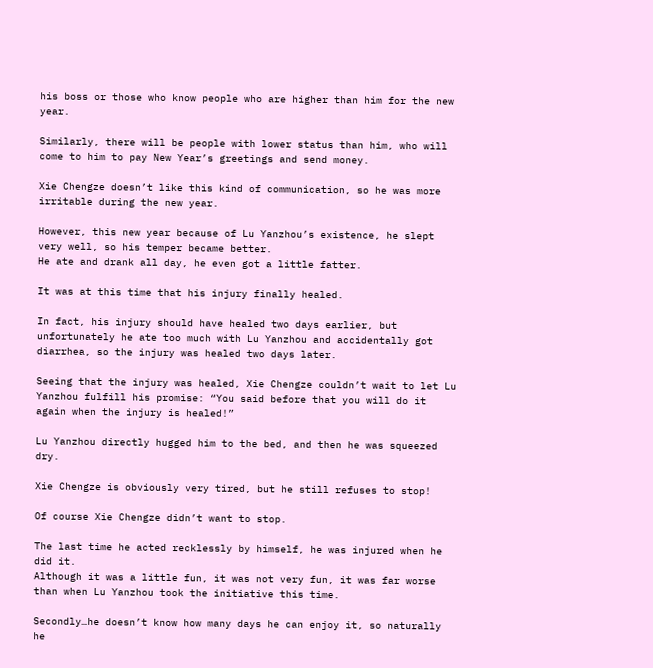his boss or those who know people who are higher than him for the new year.

Similarly, there will be people with lower status than him, who will come to him to pay New Year’s greetings and send money.

Xie Chengze doesn’t like this kind of communication, so he was more irritable during the new year.

However, this new year because of Lu Yanzhou’s existence, he slept very well, so his temper became better.
He ate and drank all day, he even got a little fatter.

It was at this time that his injury finally healed.

In fact, his injury should have healed two days earlier, but unfortunately he ate too much with Lu Yanzhou and accidentally got diarrhea, so the injury was healed two days later.

Seeing that the injury was healed, Xie Chengze couldn’t wait to let Lu Yanzhou fulfill his promise: “You said before that you will do it again when the injury is healed!”

Lu Yanzhou directly hugged him to the bed, and then he was squeezed dry.

Xie Chengze is obviously very tired, but he still refuses to stop!

Of course Xie Chengze didn’t want to stop.

The last time he acted recklessly by himself, he was injured when he did it.
Although it was a little fun, it was not very fun, it was far worse than when Lu Yanzhou took the initiative this time.

Secondly…he doesn’t know how many days he can enjoy it, so naturally he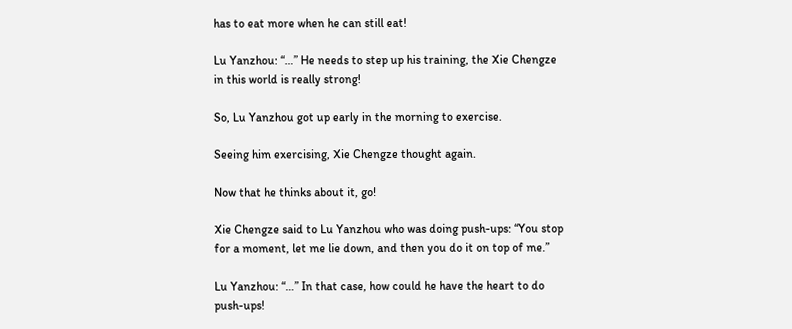has to eat more when he can still eat!

Lu Yanzhou: “…” He needs to step up his training, the Xie Chengze in this world is really strong!

So, Lu Yanzhou got up early in the morning to exercise.

Seeing him exercising, Xie Chengze thought again.

Now that he thinks about it, go!

Xie Chengze said to Lu Yanzhou who was doing push-ups: “You stop for a moment, let me lie down, and then you do it on top of me.”

Lu Yanzhou: “…” In that case, how could he have the heart to do push-ups!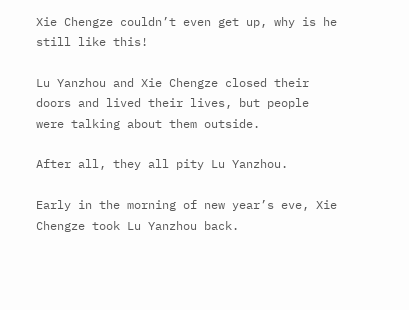Xie Chengze couldn’t even get up, why is he still like this!

Lu Yanzhou and Xie Chengze closed their doors and lived their lives, but people were talking about them outside.

After all, they all pity Lu Yanzhou.

Early in the morning of new year’s eve, Xie Chengze took Lu Yanzhou back.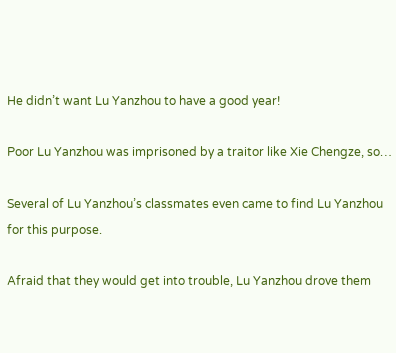He didn’t want Lu Yanzhou to have a good year!

Poor Lu Yanzhou was imprisoned by a traitor like Xie Chengze, so…

Several of Lu Yanzhou’s classmates even came to find Lu Yanzhou for this purpose.

Afraid that they would get into trouble, Lu Yanzhou drove them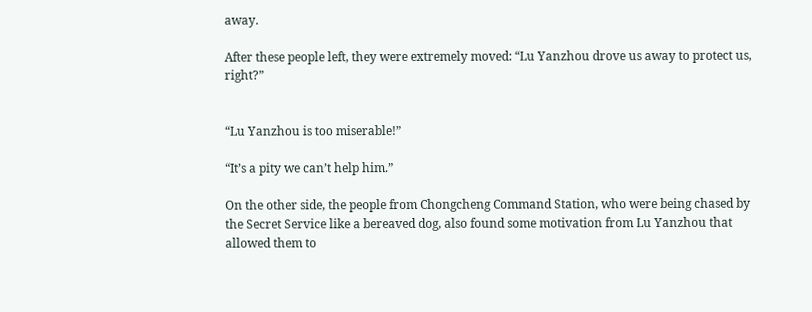away.

After these people left, they were extremely moved: “Lu Yanzhou drove us away to protect us, right?”


“Lu Yanzhou is too miserable!”

“It’s a pity we can’t help him.”

On the other side, the people from Chongcheng Command Station, who were being chased by the Secret Service like a bereaved dog, also found some motivation from Lu Yanzhou that allowed them to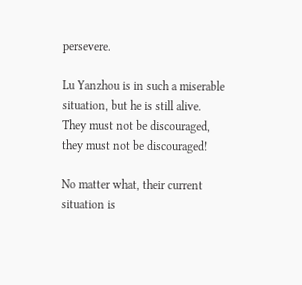persevere.

Lu Yanzhou is in such a miserable situation, but he is still alive.
They must not be discouraged, they must not be discouraged!

No matter what, their current situation is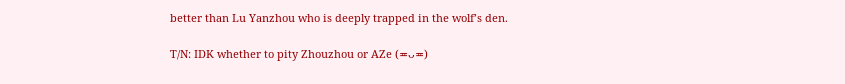better than Lu Yanzhou who is deeply trapped in the wolf’s den.

T/N: IDK whether to pity Zhouzhou or AZe (≖ᴗ≖)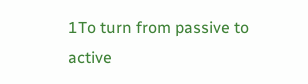1To turn from passive to active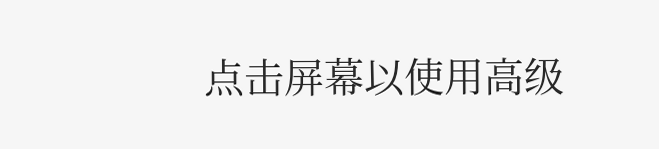点击屏幕以使用高级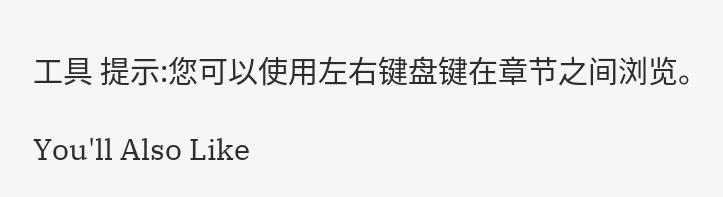工具 提示:您可以使用左右键盘键在章节之间浏览。

You'll Also Like